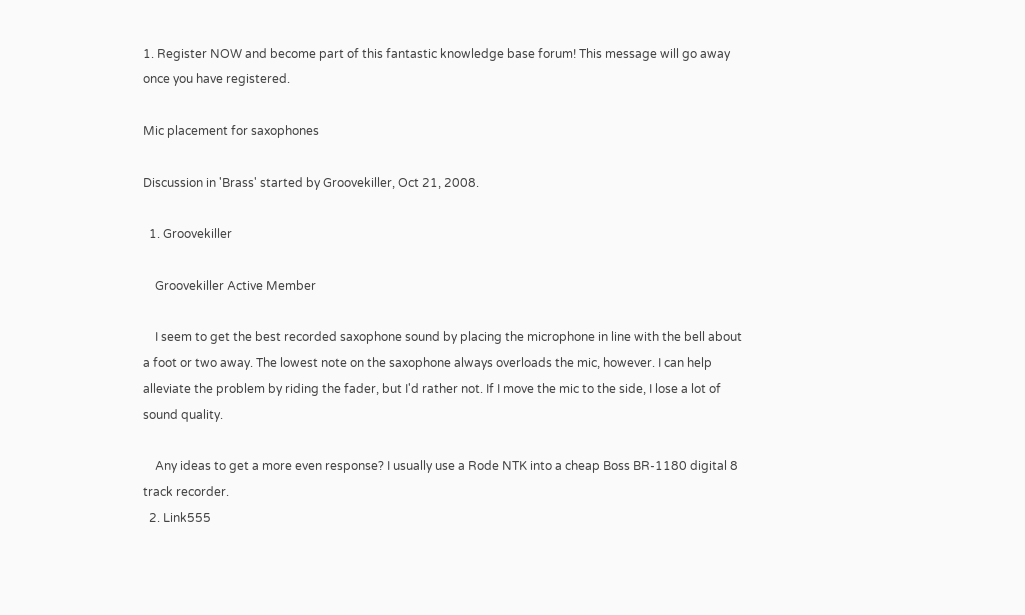1. Register NOW and become part of this fantastic knowledge base forum! This message will go away once you have registered.

Mic placement for saxophones

Discussion in 'Brass' started by Groovekiller, Oct 21, 2008.

  1. Groovekiller

    Groovekiller Active Member

    I seem to get the best recorded saxophone sound by placing the microphone in line with the bell about a foot or two away. The lowest note on the saxophone always overloads the mic, however. I can help alleviate the problem by riding the fader, but I'd rather not. If I move the mic to the side, I lose a lot of sound quality.

    Any ideas to get a more even response? I usually use a Rode NTK into a cheap Boss BR-1180 digital 8 track recorder.
  2. Link555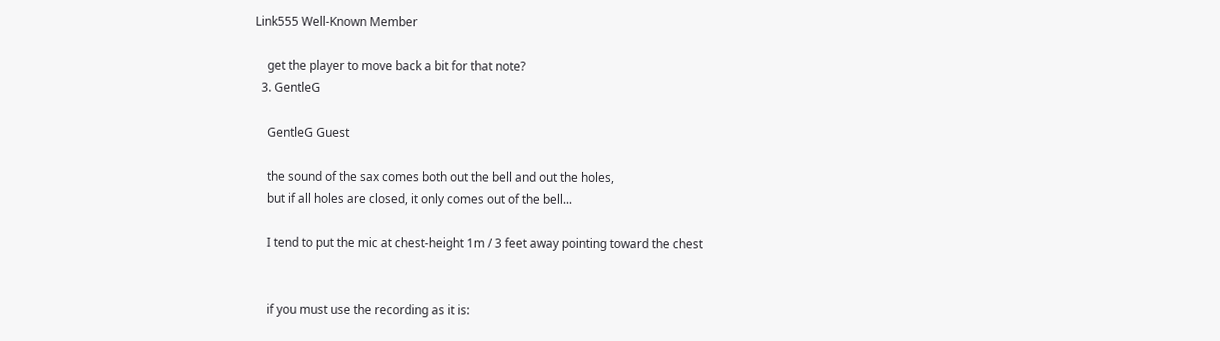Link555 Well-Known Member

    get the player to move back a bit for that note?
  3. GentleG

    GentleG Guest

    the sound of the sax comes both out the bell and out the holes,
    but if all holes are closed, it only comes out of the bell...

    I tend to put the mic at chest-height 1m / 3 feet away pointing toward the chest


    if you must use the recording as it is: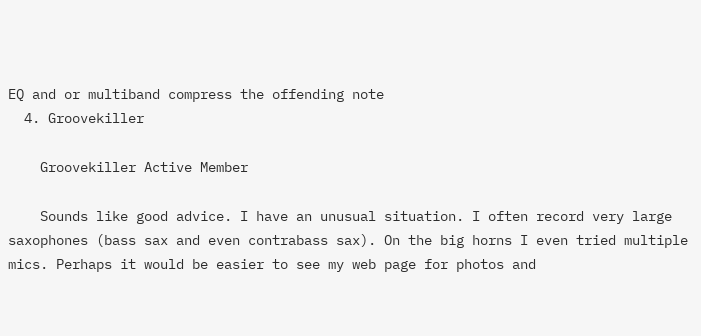EQ and or multiband compress the offending note
  4. Groovekiller

    Groovekiller Active Member

    Sounds like good advice. I have an unusual situation. I often record very large saxophones (bass sax and even contrabass sax). On the big horns I even tried multiple mics. Perhaps it would be easier to see my web page for photos and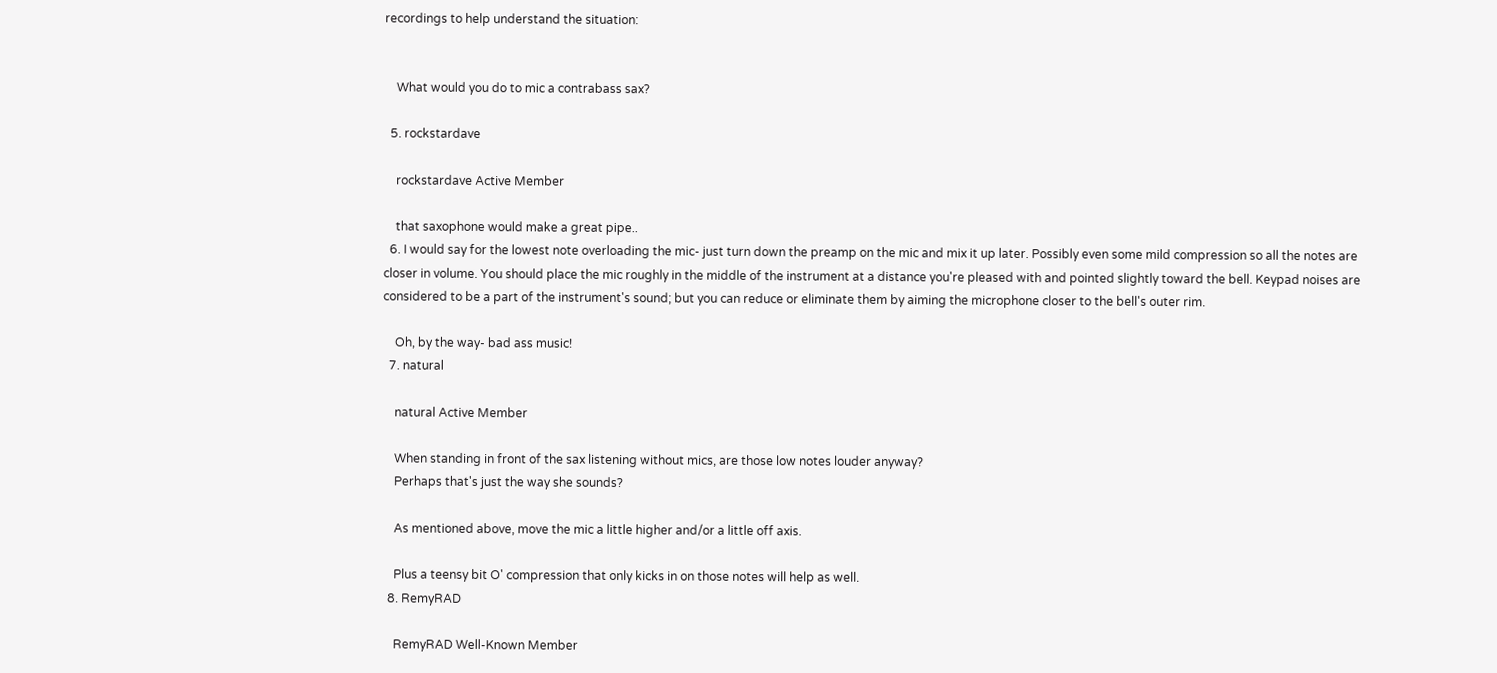recordings to help understand the situation:


    What would you do to mic a contrabass sax?

  5. rockstardave

    rockstardave Active Member

    that saxophone would make a great pipe..
  6. I would say for the lowest note overloading the mic- just turn down the preamp on the mic and mix it up later. Possibly even some mild compression so all the notes are closer in volume. You should place the mic roughly in the middle of the instrument at a distance you're pleased with and pointed slightly toward the bell. Keypad noises are considered to be a part of the instrument's sound; but you can reduce or eliminate them by aiming the microphone closer to the bell's outer rim.

    Oh, by the way- bad ass music!
  7. natural

    natural Active Member

    When standing in front of the sax listening without mics, are those low notes louder anyway?
    Perhaps that's just the way she sounds?

    As mentioned above, move the mic a little higher and/or a little off axis.

    Plus a teensy bit O' compression that only kicks in on those notes will help as well.
  8. RemyRAD

    RemyRAD Well-Known Member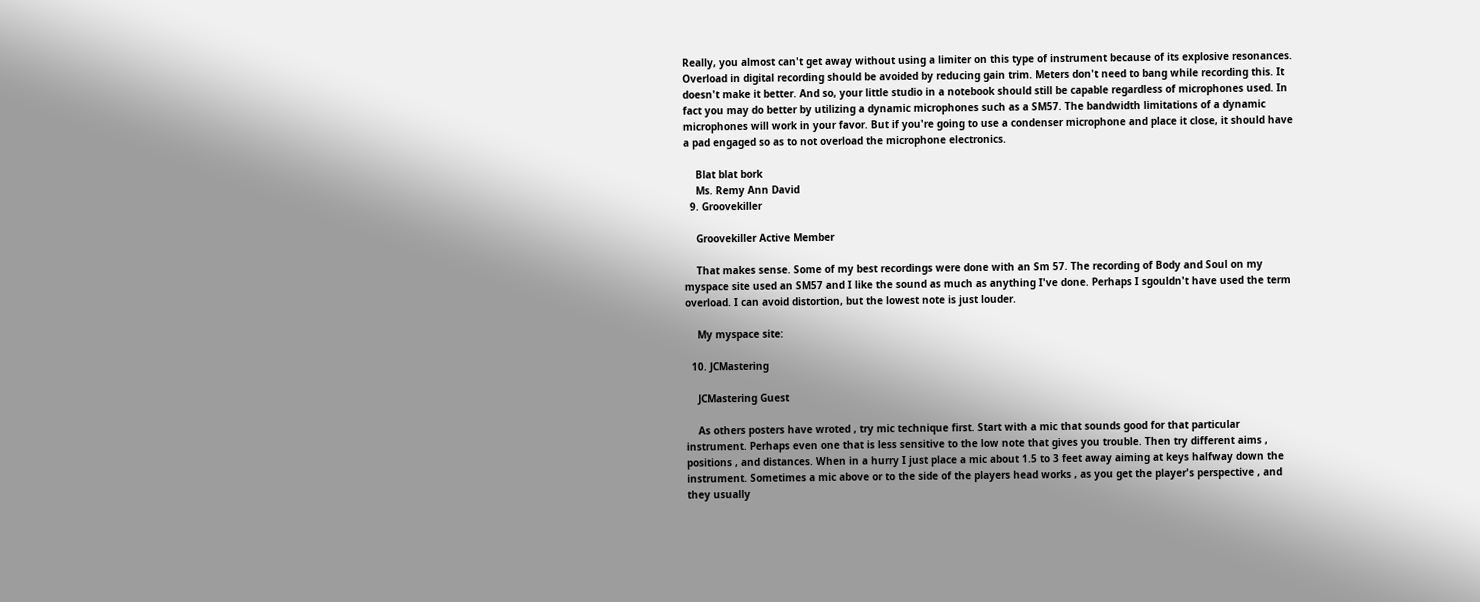Really, you almost can't get away without using a limiter on this type of instrument because of its explosive resonances. Overload in digital recording should be avoided by reducing gain trim. Meters don't need to bang while recording this. It doesn't make it better. And so, your little studio in a notebook should still be capable regardless of microphones used. In fact you may do better by utilizing a dynamic microphones such as a SM57. The bandwidth limitations of a dynamic microphones will work in your favor. But if you're going to use a condenser microphone and place it close, it should have a pad engaged so as to not overload the microphone electronics.

    Blat blat bork
    Ms. Remy Ann David
  9. Groovekiller

    Groovekiller Active Member

    That makes sense. Some of my best recordings were done with an Sm 57. The recording of Body and Soul on my myspace site used an SM57 and I like the sound as much as anything I've done. Perhaps I sgouldn't have used the term overload. I can avoid distortion, but the lowest note is just louder.

    My myspace site:

  10. JCMastering

    JCMastering Guest

    As others posters have wroted , try mic technique first. Start with a mic that sounds good for that particular instrument. Perhaps even one that is less sensitive to the low note that gives you trouble. Then try different aims , positions , and distances. When in a hurry I just place a mic about 1.5 to 3 feet away aiming at keys halfway down the instrument. Sometimes a mic above or to the side of the players head works , as you get the player's perspective , and they usually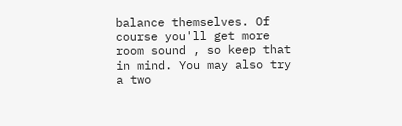balance themselves. Of course you'll get more room sound , so keep that in mind. You may also try a two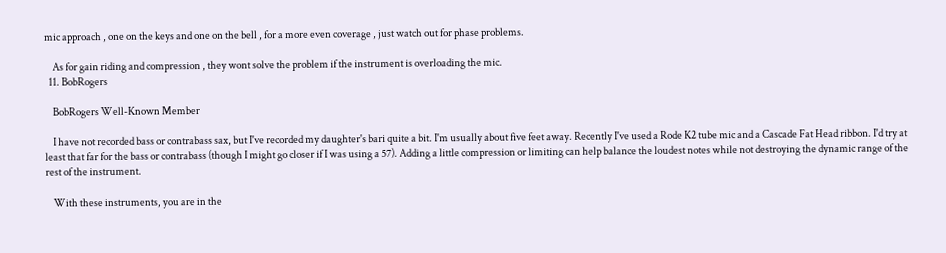mic approach , one on the keys and one on the bell , for a more even coverage , just watch out for phase problems.

    As for gain riding and compression , they wont solve the problem if the instrument is overloading the mic.
  11. BobRogers

    BobRogers Well-Known Member

    I have not recorded bass or contrabass sax, but I've recorded my daughter's bari quite a bit. I'm usually about five feet away. Recently I've used a Rode K2 tube mic and a Cascade Fat Head ribbon. I'd try at least that far for the bass or contrabass (though I might go closer if I was using a 57). Adding a little compression or limiting can help balance the loudest notes while not destroying the dynamic range of the rest of the instrument.

    With these instruments, you are in the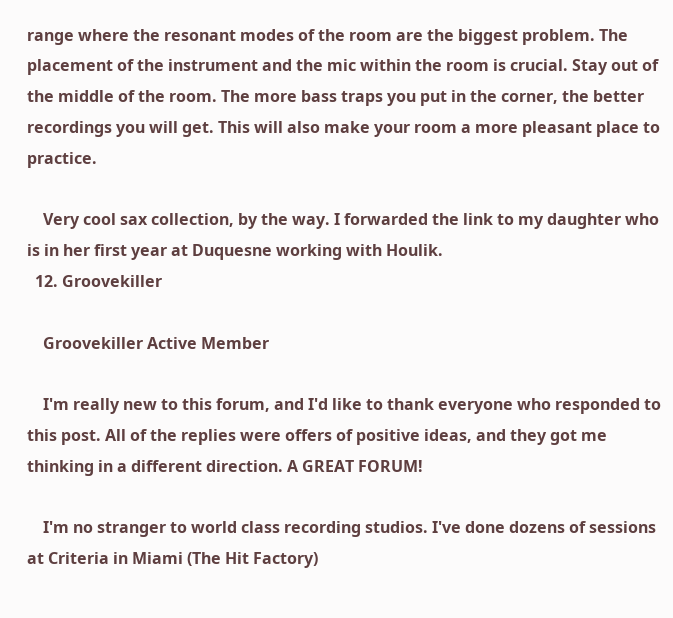range where the resonant modes of the room are the biggest problem. The placement of the instrument and the mic within the room is crucial. Stay out of the middle of the room. The more bass traps you put in the corner, the better recordings you will get. This will also make your room a more pleasant place to practice.

    Very cool sax collection, by the way. I forwarded the link to my daughter who is in her first year at Duquesne working with Houlik.
  12. Groovekiller

    Groovekiller Active Member

    I'm really new to this forum, and I'd like to thank everyone who responded to this post. All of the replies were offers of positive ideas, and they got me thinking in a different direction. A GREAT FORUM!

    I'm no stranger to world class recording studios. I've done dozens of sessions at Criteria in Miami (The Hit Factory)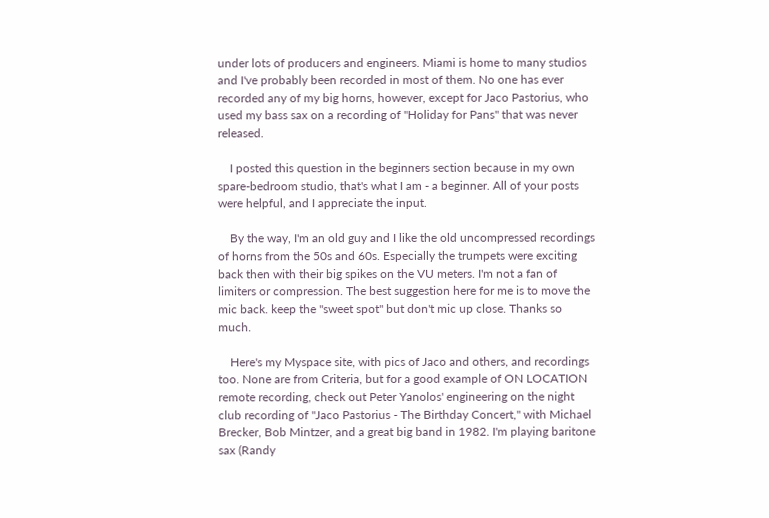under lots of producers and engineers. Miami is home to many studios and I've probably been recorded in most of them. No one has ever recorded any of my big horns, however, except for Jaco Pastorius, who used my bass sax on a recording of "Holiday for Pans" that was never released.

    I posted this question in the beginners section because in my own spare-bedroom studio, that's what I am - a beginner. All of your posts were helpful, and I appreciate the input.

    By the way, I'm an old guy and I like the old uncompressed recordings of horns from the 50s and 60s. Especially the trumpets were exciting back then with their big spikes on the VU meters. I'm not a fan of limiters or compression. The best suggestion here for me is to move the mic back. keep the "sweet spot" but don't mic up close. Thanks so much.

    Here's my Myspace site, with pics of Jaco and others, and recordings too. None are from Criteria, but for a good example of ON LOCATION remote recording, check out Peter Yanolos' engineering on the night club recording of "Jaco Pastorius - The Birthday Concert," with Michael Brecker, Bob Mintzer, and a great big band in 1982. I'm playing baritone sax (Randy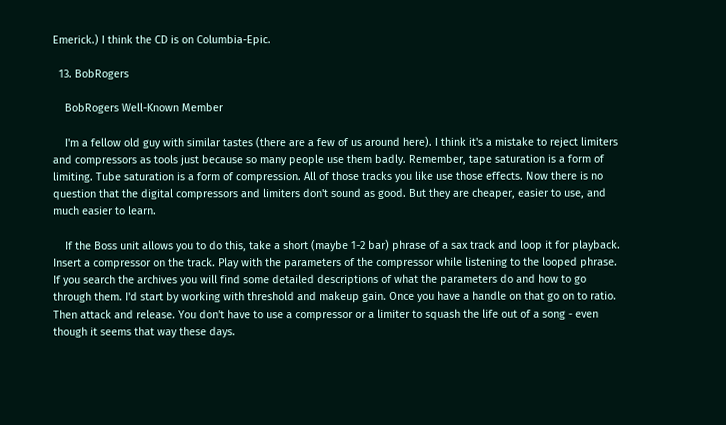Emerick.) I think the CD is on Columbia-Epic.

  13. BobRogers

    BobRogers Well-Known Member

    I'm a fellow old guy with similar tastes (there are a few of us around here). I think it's a mistake to reject limiters and compressors as tools just because so many people use them badly. Remember, tape saturation is a form of limiting. Tube saturation is a form of compression. All of those tracks you like use those effects. Now there is no question that the digital compressors and limiters don't sound as good. But they are cheaper, easier to use, and much easier to learn.

    If the Boss unit allows you to do this, take a short (maybe 1-2 bar) phrase of a sax track and loop it for playback. Insert a compressor on the track. Play with the parameters of the compressor while listening to the looped phrase. If you search the archives you will find some detailed descriptions of what the parameters do and how to go through them. I'd start by working with threshold and makeup gain. Once you have a handle on that go on to ratio. Then attack and release. You don't have to use a compressor or a limiter to squash the life out of a song - even though it seems that way these days.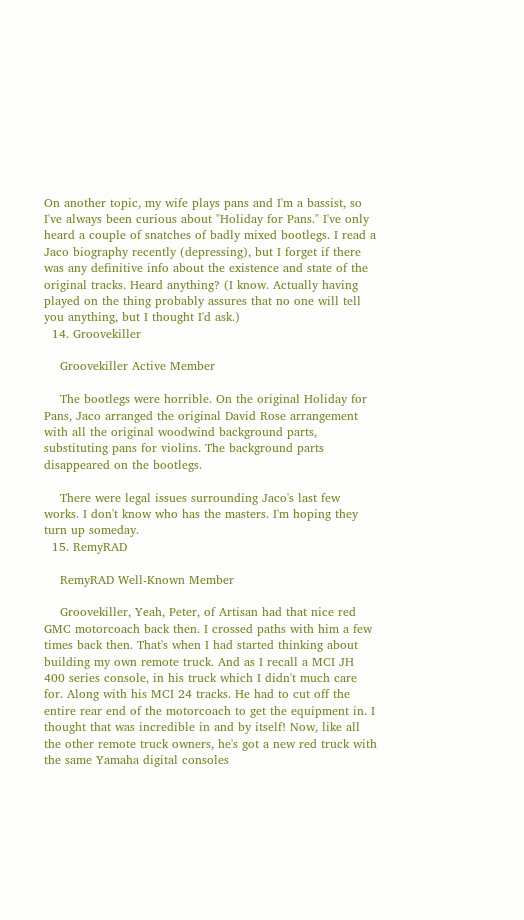On another topic, my wife plays pans and I'm a bassist, so I've always been curious about "Holiday for Pans." I've only heard a couple of snatches of badly mixed bootlegs. I read a Jaco biography recently (depressing), but I forget if there was any definitive info about the existence and state of the original tracks. Heard anything? (I know. Actually having played on the thing probably assures that no one will tell you anything, but I thought I'd ask.)
  14. Groovekiller

    Groovekiller Active Member

    The bootlegs were horrible. On the original Holiday for Pans, Jaco arranged the original David Rose arrangement with all the original woodwind background parts, substituting pans for violins. The background parts disappeared on the bootlegs.

    There were legal issues surrounding Jaco's last few works. I don't know who has the masters. I'm hoping they turn up someday.
  15. RemyRAD

    RemyRAD Well-Known Member

    Groovekiller, Yeah, Peter, of Artisan had that nice red GMC motorcoach back then. I crossed paths with him a few times back then. That's when I had started thinking about building my own remote truck. And as I recall a MCI JH 400 series console, in his truck which I didn't much care for. Along with his MCI 24 tracks. He had to cut off the entire rear end of the motorcoach to get the equipment in. I thought that was incredible in and by itself! Now, like all the other remote truck owners, he's got a new red truck with the same Yamaha digital consoles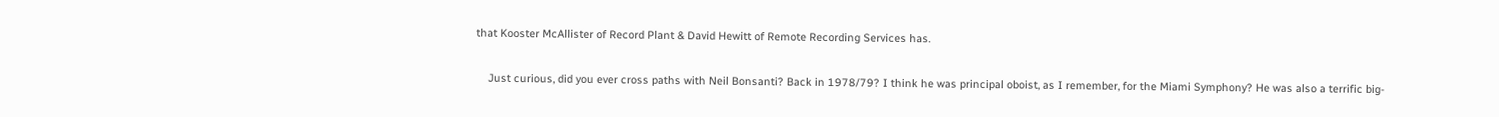that Kooster McAllister of Record Plant & David Hewitt of Remote Recording Services has.

    Just curious, did you ever cross paths with Neil Bonsanti? Back in 1978/79? I think he was principal oboist, as I remember, for the Miami Symphony? He was also a terrific big-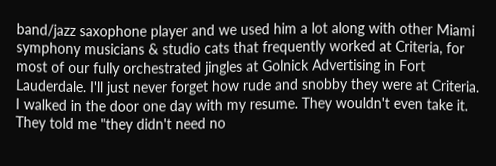band/jazz saxophone player and we used him a lot along with other Miami symphony musicians & studio cats that frequently worked at Criteria, for most of our fully orchestrated jingles at Golnick Advertising in Fort Lauderdale. I'll just never forget how rude and snobby they were at Criteria. I walked in the door one day with my resume. They wouldn't even take it. They told me "they didn't need no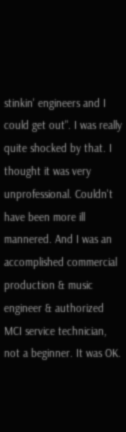stinkin' engineers and I could get out". I was really quite shocked by that. I thought it was very unprofessional. Couldn't have been more ill mannered. And I was an accomplished commercial production & music engineer & authorized MCI service technician, not a beginner. It was OK.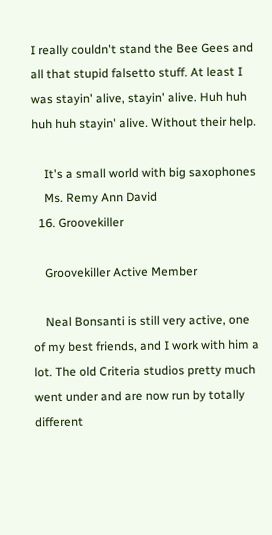I really couldn't stand the Bee Gees and all that stupid falsetto stuff. At least I was stayin' alive, stayin' alive. Huh huh huh huh stayin' alive. Without their help.

    It's a small world with big saxophones
    Ms. Remy Ann David
  16. Groovekiller

    Groovekiller Active Member

    Neal Bonsanti is still very active, one of my best friends, and I work with him a lot. The old Criteria studios pretty much went under and are now run by totally different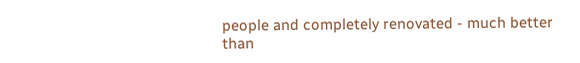people and completely renovated - much better than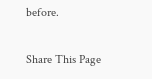before.

Share This Page